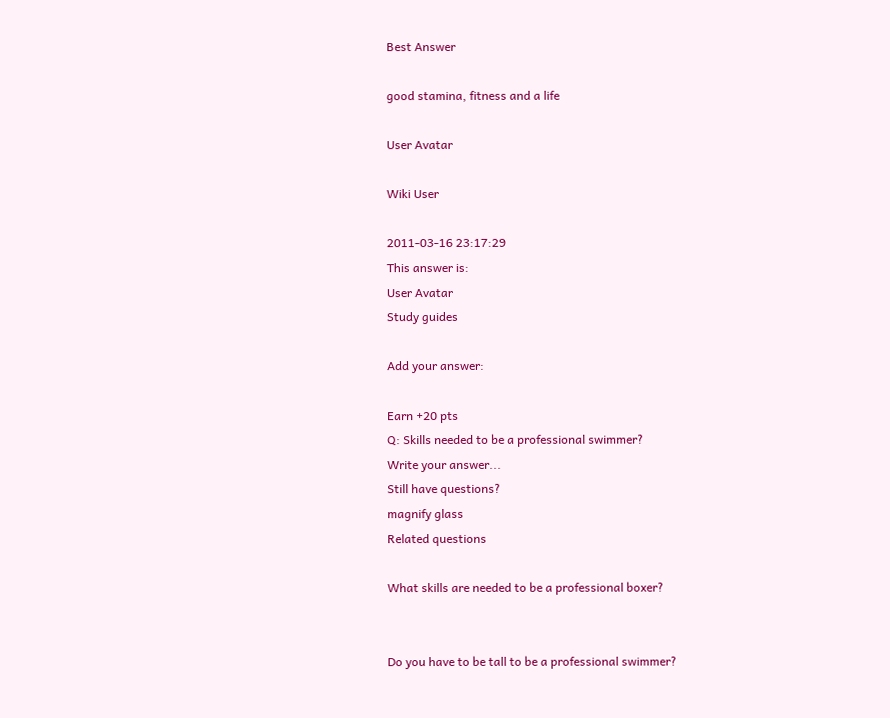Best Answer

good stamina, fitness and a life

User Avatar

Wiki User

2011-03-16 23:17:29
This answer is:
User Avatar
Study guides

Add your answer:

Earn +20 pts
Q: Skills needed to be a professional swimmer?
Write your answer...
Still have questions?
magnify glass
Related questions

What skills are needed to be a professional boxer?


Do you have to be tall to be a professional swimmer?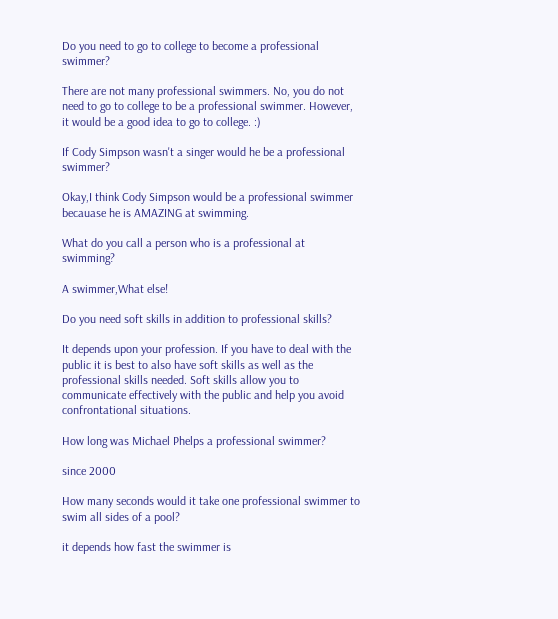Do you need to go to college to become a professional swimmer?

There are not many professional swimmers. No, you do not need to go to college to be a professional swimmer. However, it would be a good idea to go to college. :)

If Cody Simpson wasn't a singer would he be a professional swimmer?

Okay,I think Cody Simpson would be a professional swimmer becauase he is AMAZING at swimming.

What do you call a person who is a professional at swimming?

A swimmer,What else!

Do you need soft skills in addition to professional skills?

It depends upon your profession. If you have to deal with the public it is best to also have soft skills as well as the professional skills needed. Soft skills allow you to communicate effectively with the public and help you avoid confrontational situations.

How long was Michael Phelps a professional swimmer?

since 2000

How many seconds would it take one professional swimmer to swim all sides of a pool?

it depends how fast the swimmer is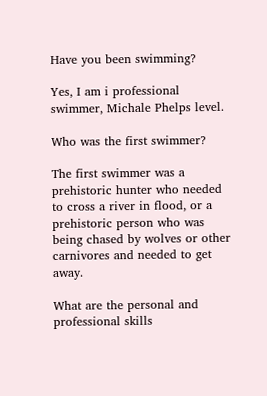Have you been swimming?

Yes, I am i professional swimmer, Michale Phelps level.

Who was the first swimmer?

The first swimmer was a prehistoric hunter who needed to cross a river in flood, or a prehistoric person who was being chased by wolves or other carnivores and needed to get away.

What are the personal and professional skills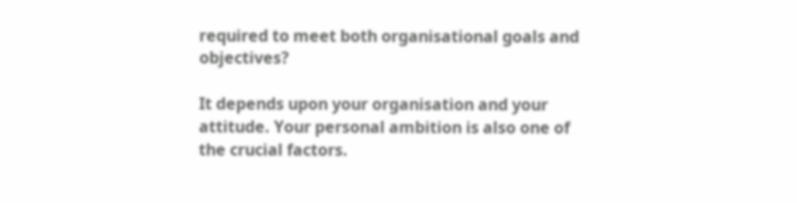required to meet both organisational goals and objectives?

It depends upon your organisation and your attitude. Your personal ambition is also one of the crucial factors.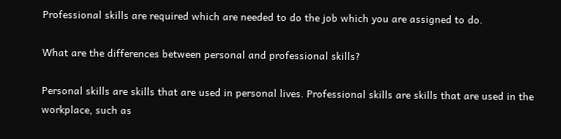Professional skills are required which are needed to do the job which you are assigned to do.

What are the differences between personal and professional skills?

Personal skills are skills that are used in personal lives. Professional skills are skills that are used in the workplace, such as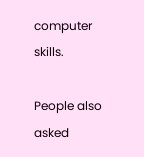computer skills.

People also asked